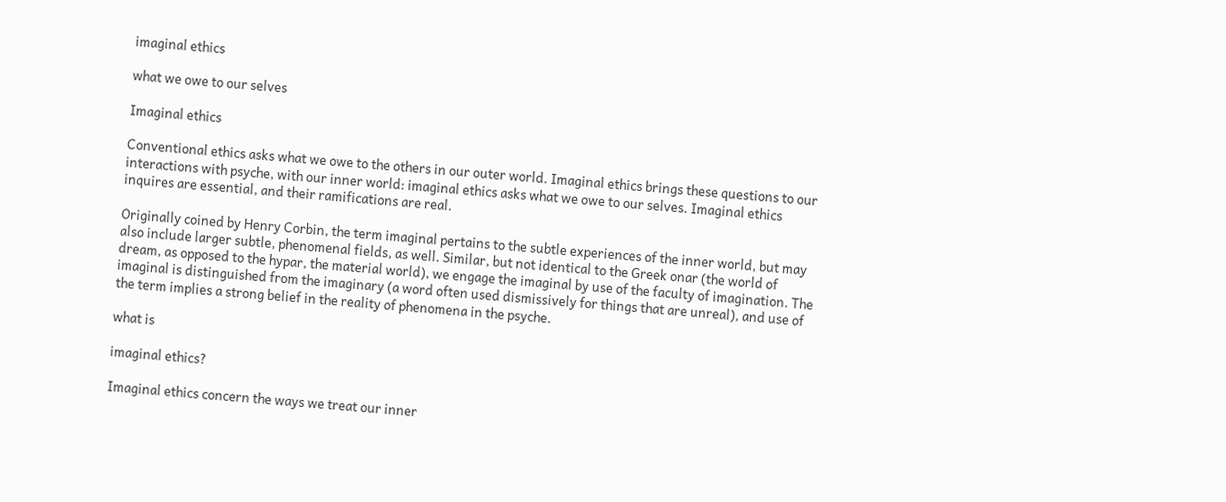imaginal ethics

what we owe to our selves

Imaginal ethics

Conventional ethics asks what we owe to the others in our outer world. Imaginal ethics brings these questions to our interactions with psyche, with our inner world: imaginal ethics asks what we owe to our selves. Imaginal ethics inquires are essential, and their ramifications are real.

Originally coined by Henry Corbin, the term imaginal pertains to the subtle experiences of the inner world, but may also include larger subtle, phenomenal fields, as well. Similar, but not identical to the Greek onar (the world of dream, as opposed to the hypar, the material world), we engage the imaginal by use of the faculty of imagination. The imaginal is distinguished from the imaginary (a word often used dismissively for things that are unreal), and use of the term implies a strong belief in the reality of phenomena in the psyche.

what is

imaginal ethics?

Imaginal ethics concern the ways we treat our inner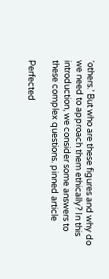‘others.’ But who are these figures and why do we need to approach them ethically? In this introduction, we consider some answers to these complex questions. pinned article

Perfected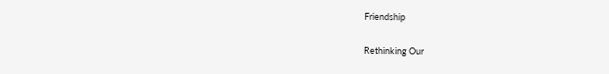Friendship

Rethinking Our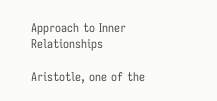Approach to Inner Relationships

Aristotle, one of the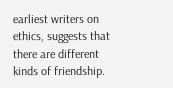earliest writers on ethics, suggests that there are different kinds of friendship.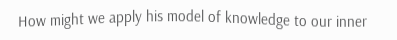How might we apply his model of knowledge to our inner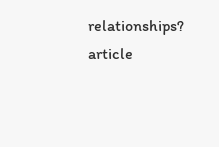relationships? article